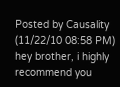Posted by Causality (11/22/10 08:58 PM)
hey brother, i highly recommend you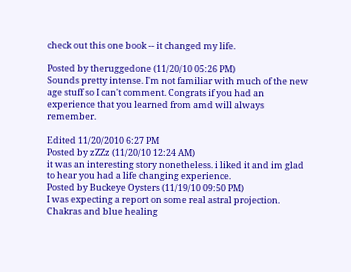check out this one book -- it changed my life.

Posted by theruggedone (11/20/10 05:26 PM)
Sounds pretty intense. I'm not familiar with much of the new age stuff so I can't comment. Congrats if you had an experience that you learned from amd will always remember.

Edited 11/20/2010 6:27 PM
Posted by zZZz (11/20/10 12:24 AM)
it was an interesting story nonetheless. i liked it and im glad to hear you had a life changing experience.
Posted by Buckeye Oysters (11/19/10 09:50 PM)
I was expecting a report on some real astral projection.  Chakras and blue healing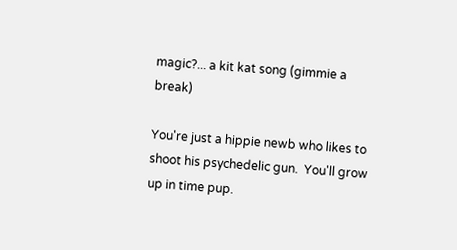magic?... a kit kat song (gimmie a break)

You're just a hippie newb who likes to shoot his psychedelic gun.  You'll grow up in time pup.